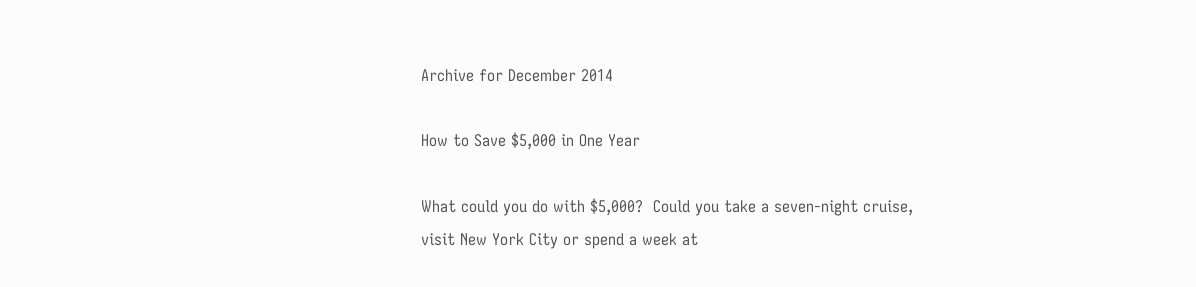Archive for December 2014

How to Save $5,000 in One Year

What could you do with $5,000?  Could you take a seven-night cruise, visit New York City or spend a week at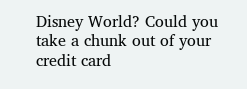Disney World? Could you take a chunk out of your credit card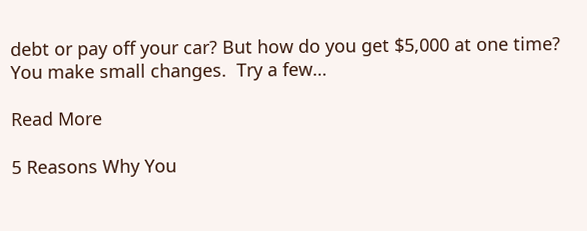debt or pay off your car? But how do you get $5,000 at one time?  You make small changes.  Try a few…

Read More

5 Reasons Why You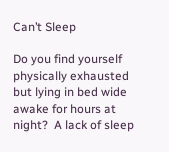Can’t Sleep

Do you find yourself physically exhausted but lying in bed wide awake for hours at night?  A lack of sleep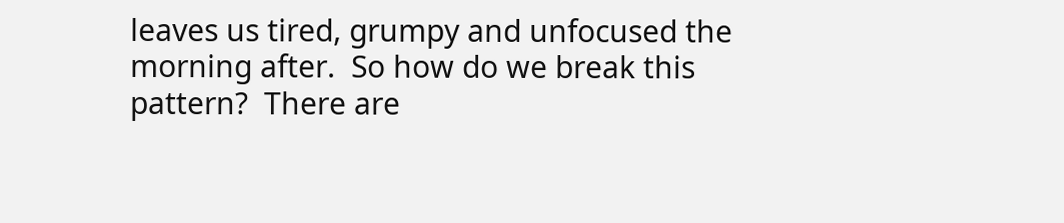leaves us tired, grumpy and unfocused the morning after.  So how do we break this pattern?  There are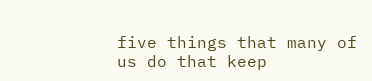five things that many of us do that keep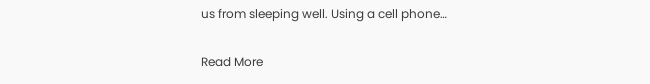us from sleeping well. Using a cell phone…

Read More